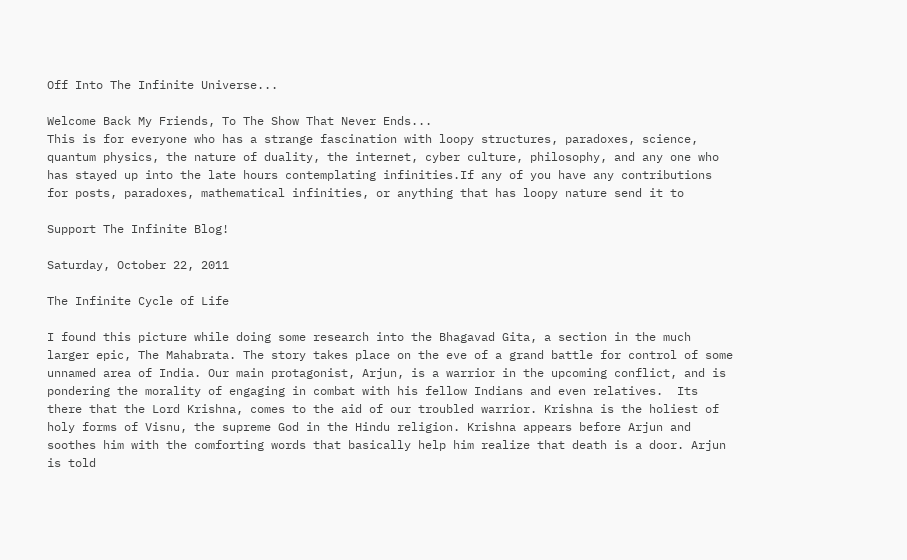Off Into The Infinite Universe...

Welcome Back My Friends, To The Show That Never Ends...
This is for everyone who has a strange fascination with loopy structures, paradoxes, science, quantum physics, the nature of duality, the internet, cyber culture, philosophy, and any one who has stayed up into the late hours contemplating infinities.If any of you have any contributions for posts, paradoxes, mathematical infinities, or anything that has loopy nature send it to

Support The Infinite Blog!

Saturday, October 22, 2011

The Infinite Cycle of Life

I found this picture while doing some research into the Bhagavad Gita, a section in the much larger epic, The Mahabrata. The story takes place on the eve of a grand battle for control of some unnamed area of India. Our main protagonist, Arjun, is a warrior in the upcoming conflict, and is pondering the morality of engaging in combat with his fellow Indians and even relatives.  Its there that the Lord Krishna, comes to the aid of our troubled warrior. Krishna is the holiest of holy forms of Visnu, the supreme God in the Hindu religion. Krishna appears before Arjun and soothes him with the comforting words that basically help him realize that death is a door. Arjun is told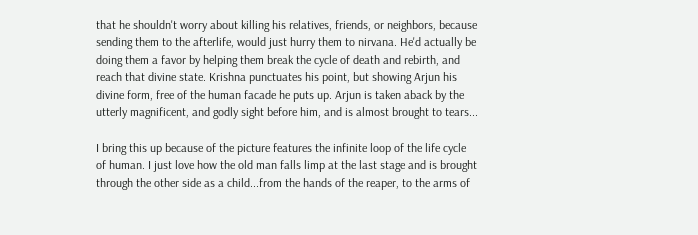that he shouldn't worry about killing his relatives, friends, or neighbors, because sending them to the afterlife, would just hurry them to nirvana. He'd actually be doing them a favor by helping them break the cycle of death and rebirth, and reach that divine state. Krishna punctuates his point, but showing Arjun his divine form, free of the human facade he puts up. Arjun is taken aback by the utterly magnificent, and godly sight before him, and is almost brought to tears...

I bring this up because of the picture features the infinite loop of the life cycle of human. I just love how the old man falls limp at the last stage and is brought through the other side as a child...from the hands of the reaper, to the arms of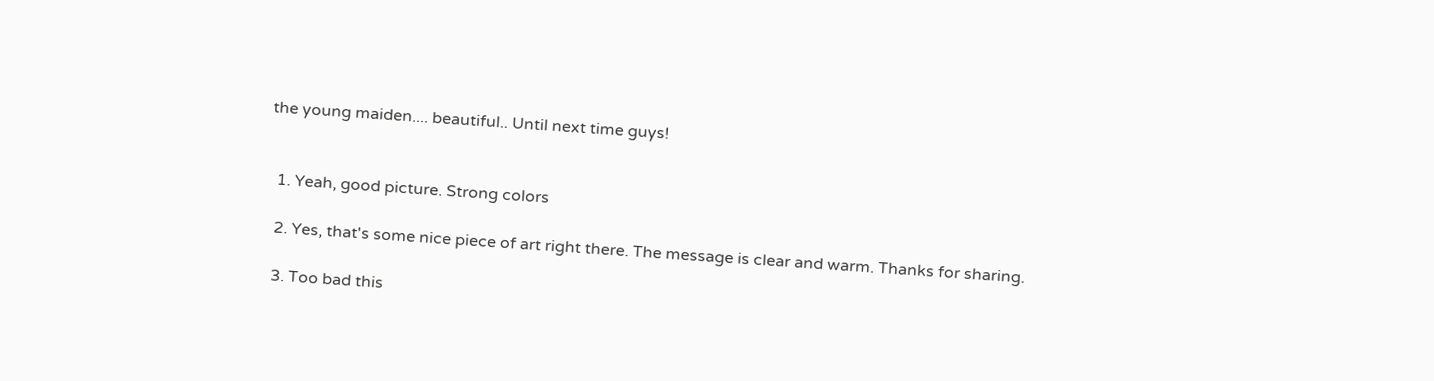the young maiden.... beautiful.. Until next time guys!


  1. Yeah, good picture. Strong colors

  2. Yes, that's some nice piece of art right there. The message is clear and warm. Thanks for sharing.

  3. Too bad this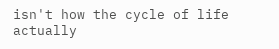isn't how the cycle of life actually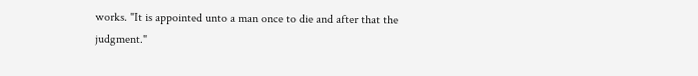works. "It is appointed unto a man once to die and after that the judgment."